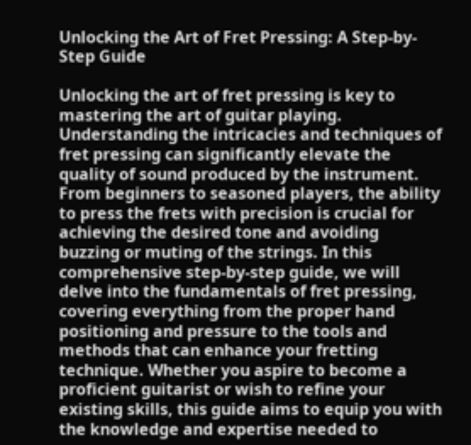Unlocking the Art of Fret Pressing: A Step-by-Step Guide

Unlocking the art of fret pressing is key to mastering the art of guitar playing. Understanding the intricacies and techniques of fret pressing can significantly elevate the quality of sound produced by the instrument. From beginners to seasoned players, the ability to press the frets with precision is crucial for achieving the desired tone and avoiding buzzing or muting of the strings. In this comprehensive step-by-step guide, we will delve into the fundamentals of fret pressing, covering everything from the proper hand positioning and pressure to the tools and methods that can enhance your fretting technique. Whether you aspire to become a proficient guitarist or wish to refine your existing skills, this guide aims to equip you with the knowledge and expertise needed to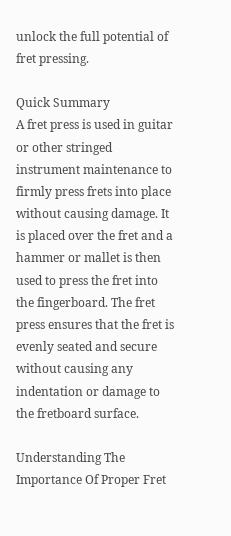unlock the full potential of fret pressing.

Quick Summary
A fret press is used in guitar or other stringed instrument maintenance to firmly press frets into place without causing damage. It is placed over the fret and a hammer or mallet is then used to press the fret into the fingerboard. The fret press ensures that the fret is evenly seated and secure without causing any indentation or damage to the fretboard surface.

Understanding The Importance Of Proper Fret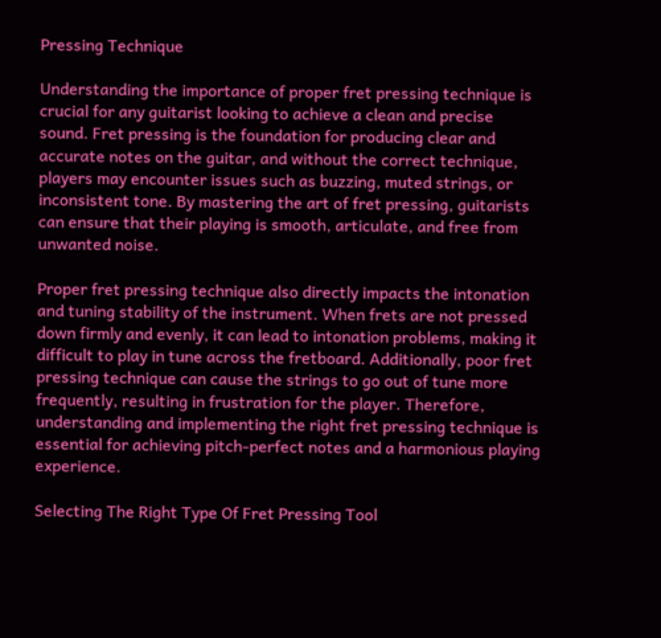Pressing Technique

Understanding the importance of proper fret pressing technique is crucial for any guitarist looking to achieve a clean and precise sound. Fret pressing is the foundation for producing clear and accurate notes on the guitar, and without the correct technique, players may encounter issues such as buzzing, muted strings, or inconsistent tone. By mastering the art of fret pressing, guitarists can ensure that their playing is smooth, articulate, and free from unwanted noise.

Proper fret pressing technique also directly impacts the intonation and tuning stability of the instrument. When frets are not pressed down firmly and evenly, it can lead to intonation problems, making it difficult to play in tune across the fretboard. Additionally, poor fret pressing technique can cause the strings to go out of tune more frequently, resulting in frustration for the player. Therefore, understanding and implementing the right fret pressing technique is essential for achieving pitch-perfect notes and a harmonious playing experience.

Selecting The Right Type Of Fret Pressing Tool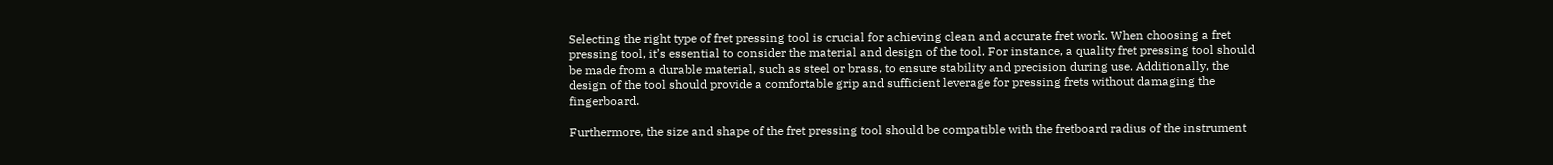Selecting the right type of fret pressing tool is crucial for achieving clean and accurate fret work. When choosing a fret pressing tool, it’s essential to consider the material and design of the tool. For instance, a quality fret pressing tool should be made from a durable material, such as steel or brass, to ensure stability and precision during use. Additionally, the design of the tool should provide a comfortable grip and sufficient leverage for pressing frets without damaging the fingerboard.

Furthermore, the size and shape of the fret pressing tool should be compatible with the fretboard radius of the instrument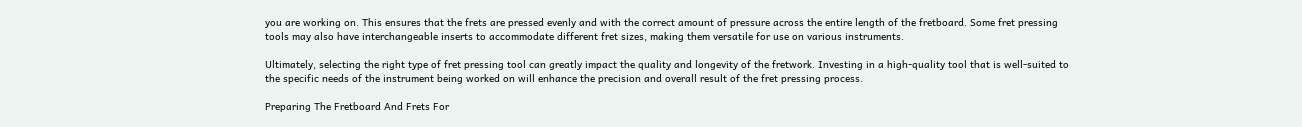you are working on. This ensures that the frets are pressed evenly and with the correct amount of pressure across the entire length of the fretboard. Some fret pressing tools may also have interchangeable inserts to accommodate different fret sizes, making them versatile for use on various instruments.

Ultimately, selecting the right type of fret pressing tool can greatly impact the quality and longevity of the fretwork. Investing in a high-quality tool that is well-suited to the specific needs of the instrument being worked on will enhance the precision and overall result of the fret pressing process.

Preparing The Fretboard And Frets For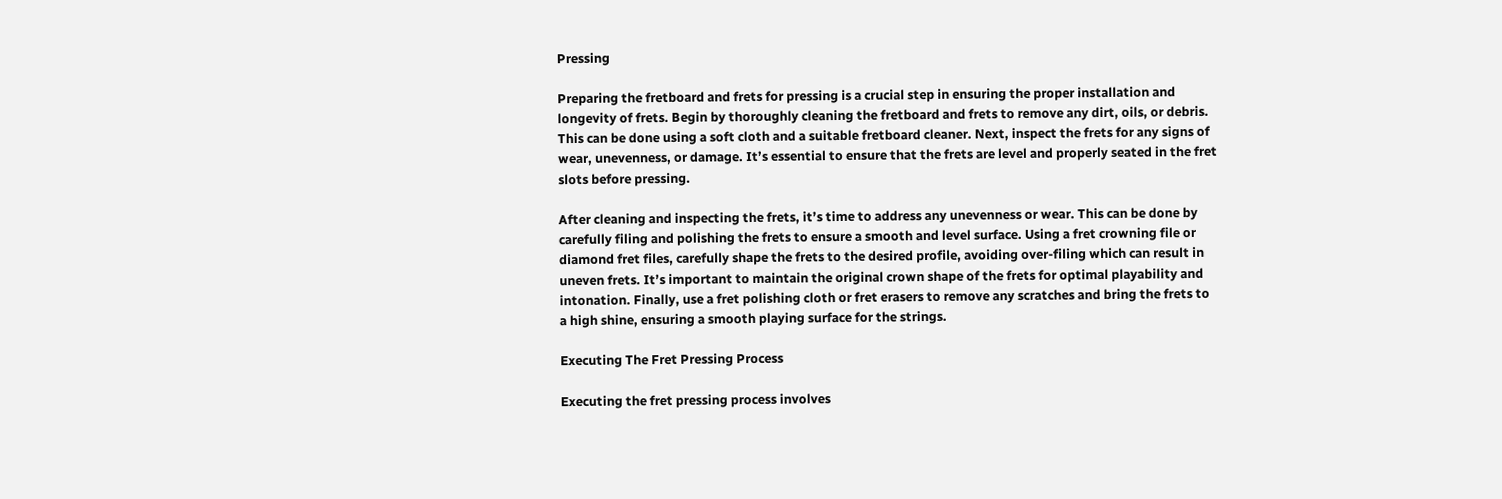Pressing

Preparing the fretboard and frets for pressing is a crucial step in ensuring the proper installation and longevity of frets. Begin by thoroughly cleaning the fretboard and frets to remove any dirt, oils, or debris. This can be done using a soft cloth and a suitable fretboard cleaner. Next, inspect the frets for any signs of wear, unevenness, or damage. It’s essential to ensure that the frets are level and properly seated in the fret slots before pressing.

After cleaning and inspecting the frets, it’s time to address any unevenness or wear. This can be done by carefully filing and polishing the frets to ensure a smooth and level surface. Using a fret crowning file or diamond fret files, carefully shape the frets to the desired profile, avoiding over-filing which can result in uneven frets. It’s important to maintain the original crown shape of the frets for optimal playability and intonation. Finally, use a fret polishing cloth or fret erasers to remove any scratches and bring the frets to a high shine, ensuring a smooth playing surface for the strings.

Executing The Fret Pressing Process

Executing the fret pressing process involves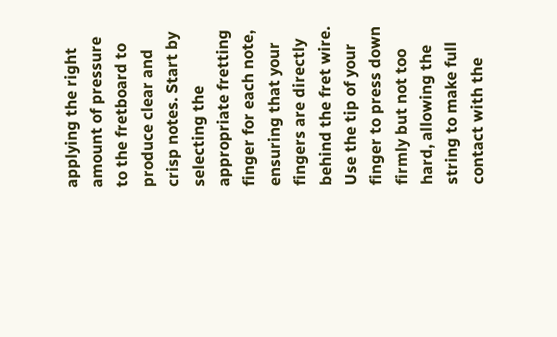applying the right amount of pressure to the fretboard to produce clear and crisp notes. Start by selecting the appropriate fretting finger for each note, ensuring that your fingers are directly behind the fret wire. Use the tip of your finger to press down firmly but not too hard, allowing the string to make full contact with the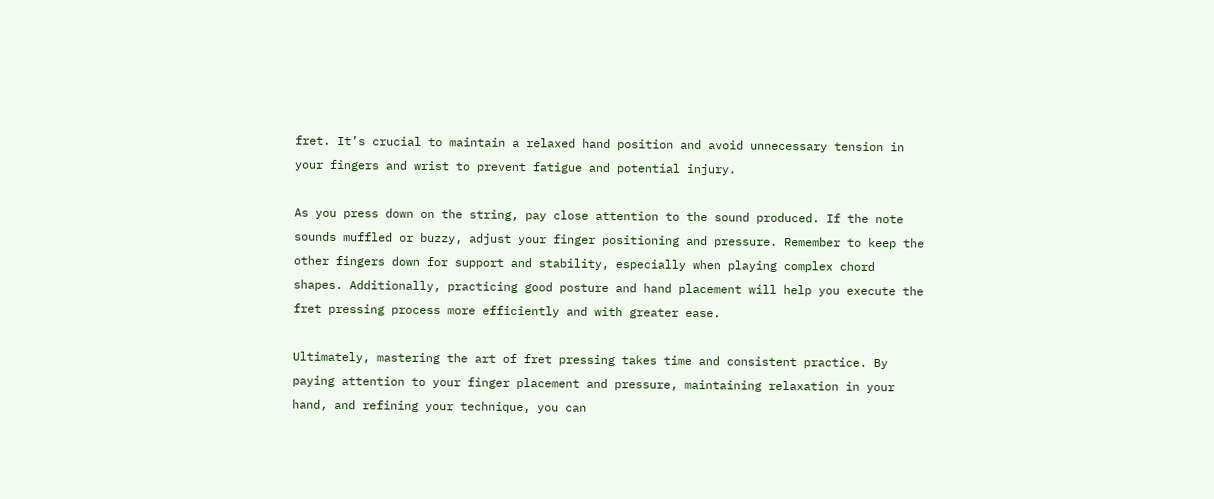fret. It’s crucial to maintain a relaxed hand position and avoid unnecessary tension in your fingers and wrist to prevent fatigue and potential injury.

As you press down on the string, pay close attention to the sound produced. If the note sounds muffled or buzzy, adjust your finger positioning and pressure. Remember to keep the other fingers down for support and stability, especially when playing complex chord shapes. Additionally, practicing good posture and hand placement will help you execute the fret pressing process more efficiently and with greater ease.

Ultimately, mastering the art of fret pressing takes time and consistent practice. By paying attention to your finger placement and pressure, maintaining relaxation in your hand, and refining your technique, you can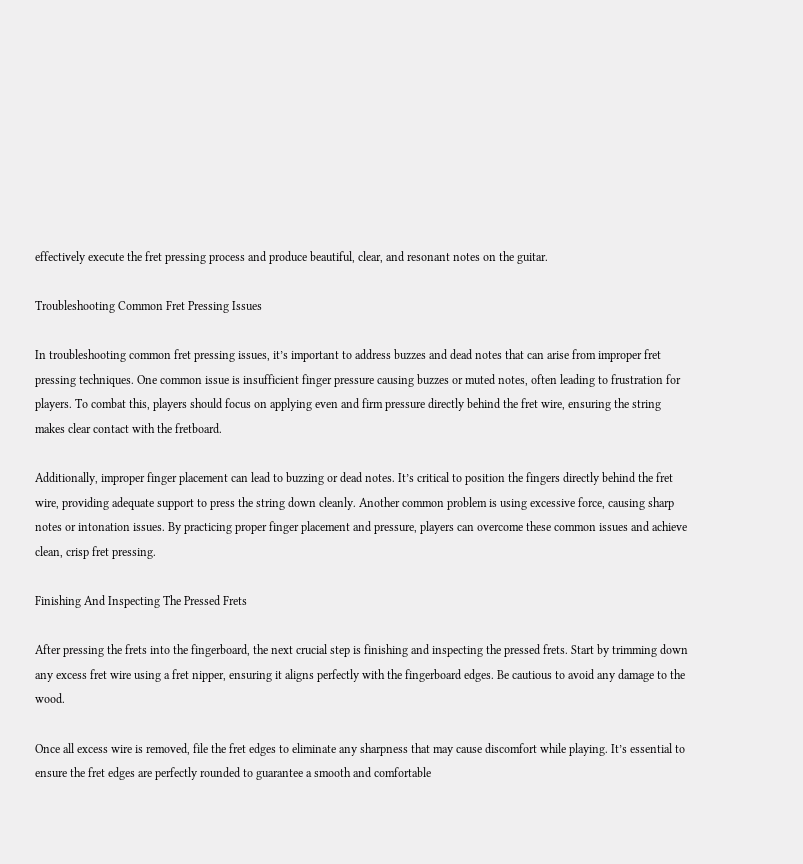effectively execute the fret pressing process and produce beautiful, clear, and resonant notes on the guitar.

Troubleshooting Common Fret Pressing Issues

In troubleshooting common fret pressing issues, it’s important to address buzzes and dead notes that can arise from improper fret pressing techniques. One common issue is insufficient finger pressure causing buzzes or muted notes, often leading to frustration for players. To combat this, players should focus on applying even and firm pressure directly behind the fret wire, ensuring the string makes clear contact with the fretboard.

Additionally, improper finger placement can lead to buzzing or dead notes. It’s critical to position the fingers directly behind the fret wire, providing adequate support to press the string down cleanly. Another common problem is using excessive force, causing sharp notes or intonation issues. By practicing proper finger placement and pressure, players can overcome these common issues and achieve clean, crisp fret pressing.

Finishing And Inspecting The Pressed Frets

After pressing the frets into the fingerboard, the next crucial step is finishing and inspecting the pressed frets. Start by trimming down any excess fret wire using a fret nipper, ensuring it aligns perfectly with the fingerboard edges. Be cautious to avoid any damage to the wood.

Once all excess wire is removed, file the fret edges to eliminate any sharpness that may cause discomfort while playing. It’s essential to ensure the fret edges are perfectly rounded to guarantee a smooth and comfortable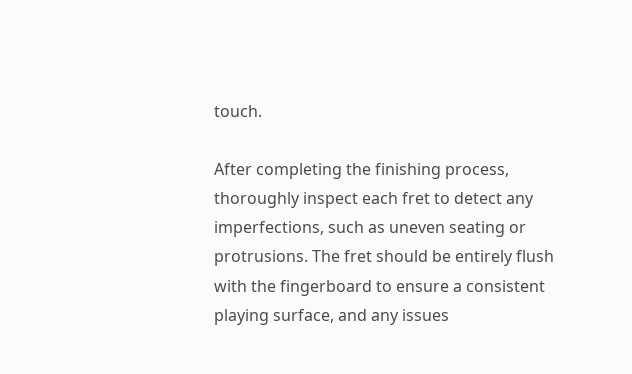touch.

After completing the finishing process, thoroughly inspect each fret to detect any imperfections, such as uneven seating or protrusions. The fret should be entirely flush with the fingerboard to ensure a consistent playing surface, and any issues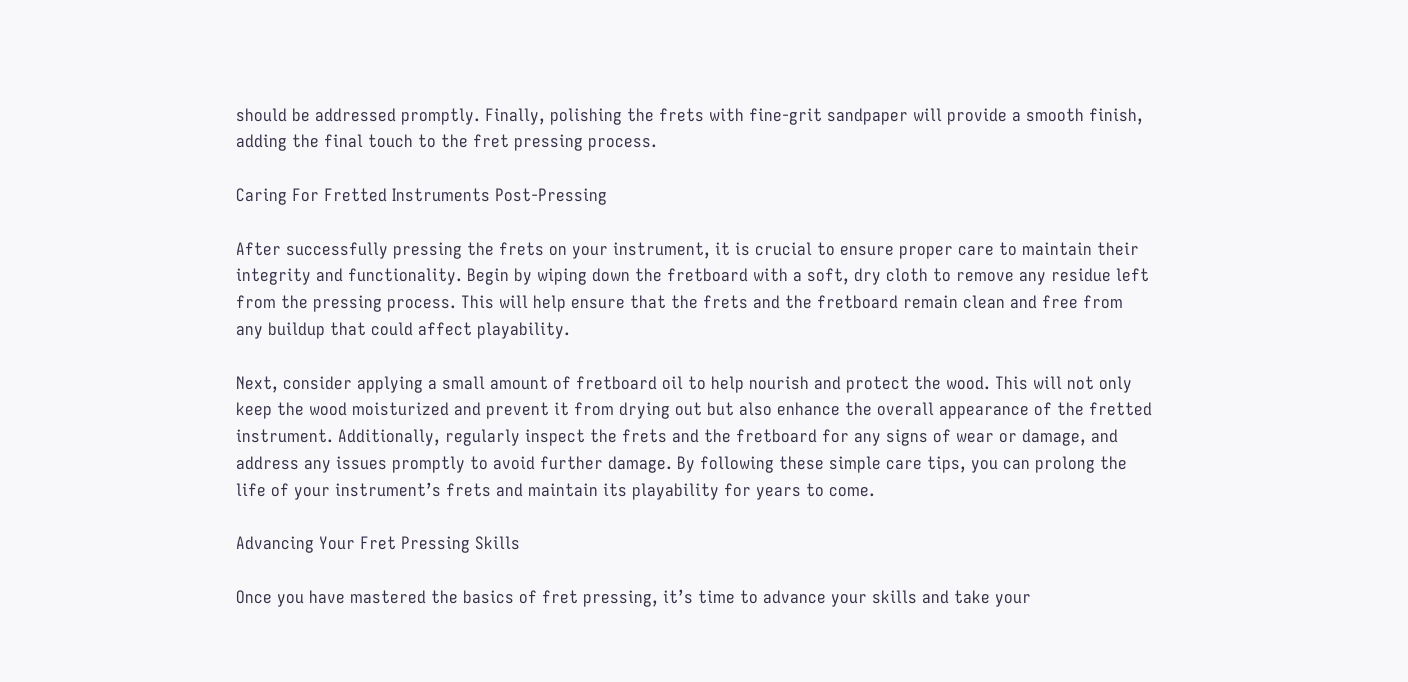should be addressed promptly. Finally, polishing the frets with fine-grit sandpaper will provide a smooth finish, adding the final touch to the fret pressing process.

Caring For Fretted Instruments Post-Pressing

After successfully pressing the frets on your instrument, it is crucial to ensure proper care to maintain their integrity and functionality. Begin by wiping down the fretboard with a soft, dry cloth to remove any residue left from the pressing process. This will help ensure that the frets and the fretboard remain clean and free from any buildup that could affect playability.

Next, consider applying a small amount of fretboard oil to help nourish and protect the wood. This will not only keep the wood moisturized and prevent it from drying out but also enhance the overall appearance of the fretted instrument. Additionally, regularly inspect the frets and the fretboard for any signs of wear or damage, and address any issues promptly to avoid further damage. By following these simple care tips, you can prolong the life of your instrument’s frets and maintain its playability for years to come.

Advancing Your Fret Pressing Skills

Once you have mastered the basics of fret pressing, it’s time to advance your skills and take your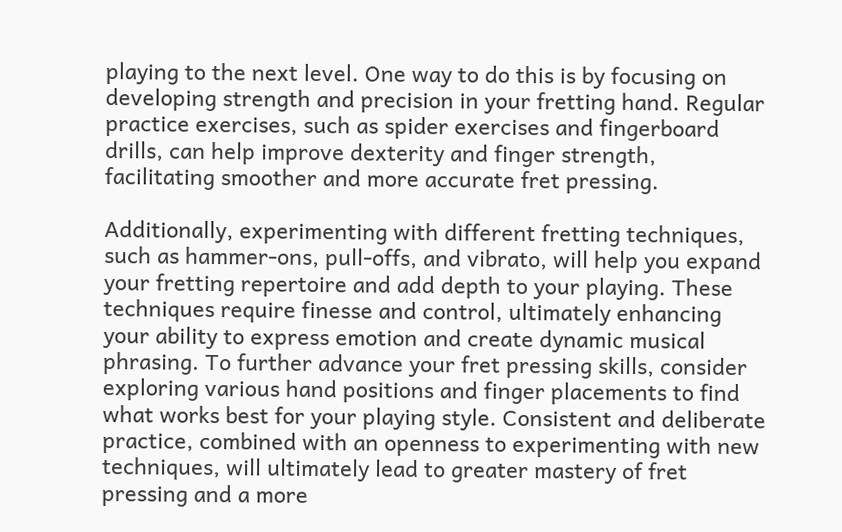playing to the next level. One way to do this is by focusing on developing strength and precision in your fretting hand. Regular practice exercises, such as spider exercises and fingerboard drills, can help improve dexterity and finger strength, facilitating smoother and more accurate fret pressing.

Additionally, experimenting with different fretting techniques, such as hammer-ons, pull-offs, and vibrato, will help you expand your fretting repertoire and add depth to your playing. These techniques require finesse and control, ultimately enhancing your ability to express emotion and create dynamic musical phrasing. To further advance your fret pressing skills, consider exploring various hand positions and finger placements to find what works best for your playing style. Consistent and deliberate practice, combined with an openness to experimenting with new techniques, will ultimately lead to greater mastery of fret pressing and a more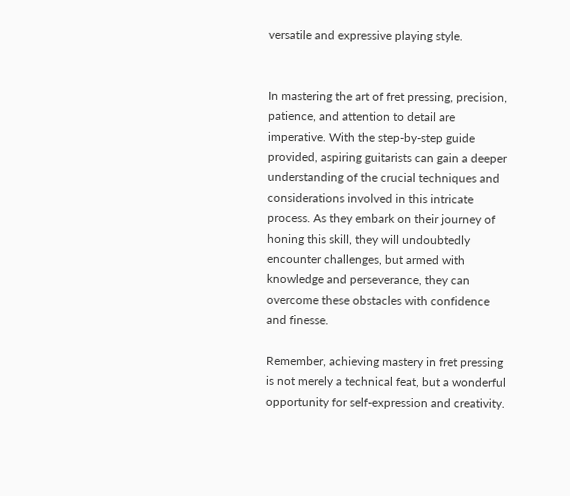versatile and expressive playing style.


In mastering the art of fret pressing, precision, patience, and attention to detail are imperative. With the step-by-step guide provided, aspiring guitarists can gain a deeper understanding of the crucial techniques and considerations involved in this intricate process. As they embark on their journey of honing this skill, they will undoubtedly encounter challenges, but armed with knowledge and perseverance, they can overcome these obstacles with confidence and finesse.

Remember, achieving mastery in fret pressing is not merely a technical feat, but a wonderful opportunity for self-expression and creativity.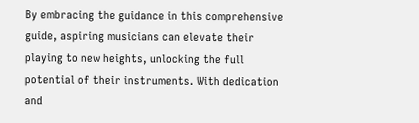By embracing the guidance in this comprehensive guide, aspiring musicians can elevate their playing to new heights, unlocking the full potential of their instruments. With dedication and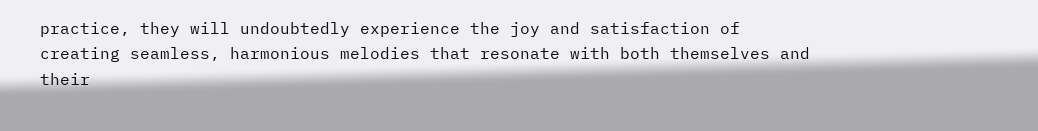practice, they will undoubtedly experience the joy and satisfaction of creating seamless, harmonious melodies that resonate with both themselves and their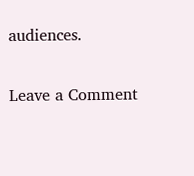audiences.

Leave a Comment